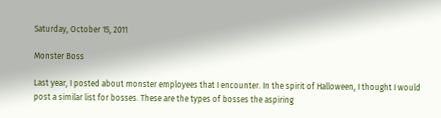Saturday, October 15, 2011

Monster Boss

Last year, I posted about monster employees that I encounter. In the spirit of Halloween, I thought I would post a similar list for bosses. These are the types of bosses the aspiring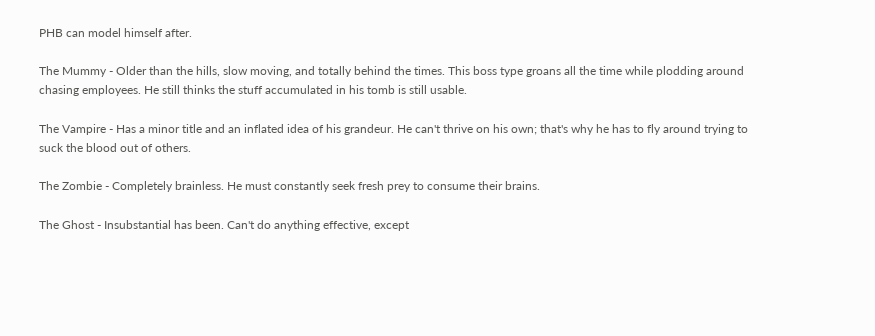PHB can model himself after.

The Mummy - Older than the hills, slow moving, and totally behind the times. This boss type groans all the time while plodding around chasing employees. He still thinks the stuff accumulated in his tomb is still usable.

The Vampire - Has a minor title and an inflated idea of his grandeur. He can't thrive on his own; that's why he has to fly around trying to suck the blood out of others.

The Zombie - Completely brainless. He must constantly seek fresh prey to consume their brains.

The Ghost - Insubstantial has been. Can't do anything effective, except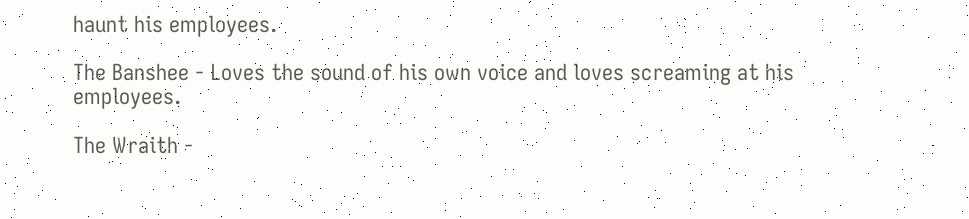haunt his employees.

The Banshee - Loves the sound of his own voice and loves screaming at his employees.

The Wraith -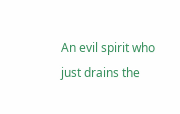An evil spirit who just drains the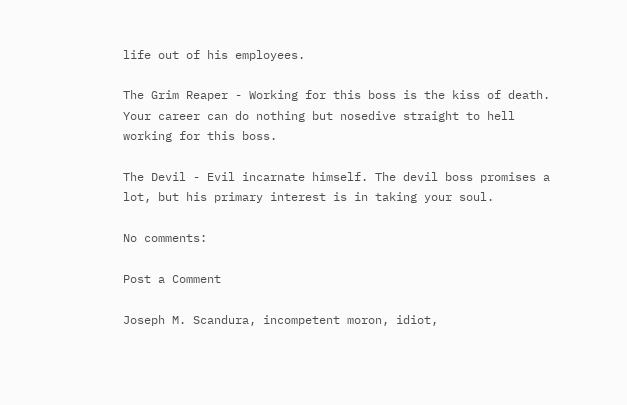life out of his employees.

The Grim Reaper - Working for this boss is the kiss of death. Your career can do nothing but nosedive straight to hell working for this boss.

The Devil - Evil incarnate himself. The devil boss promises a lot, but his primary interest is in taking your soul.

No comments:

Post a Comment

Joseph M. Scandura, incompetent moron, idiot,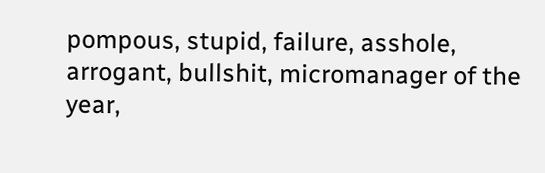pompous, stupid, failure, asshole, arrogant, bullshit, micromanager of the year,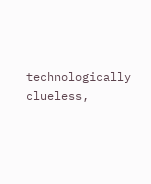technologically clueless,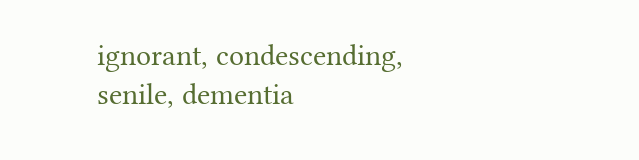ignorant, condescending, senile, dementia